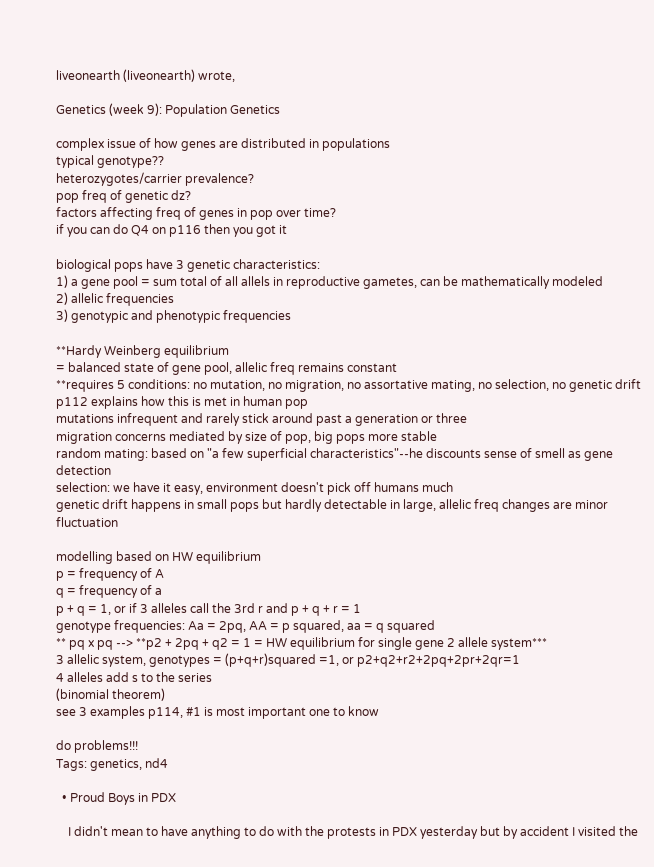liveonearth (liveonearth) wrote,

Genetics (week 9): Population Genetics

complex issue of how genes are distributed in populations
typical genotype??
heterozygotes/carrier prevalence?
pop freq of genetic dz?
factors affecting freq of genes in pop over time?
if you can do Q4 on p116 then you got it

biological pops have 3 genetic characteristics:
1) a gene pool = sum total of all allels in reproductive gametes, can be mathematically modeled
2) allelic frequencies
3) genotypic and phenotypic frequencies

**Hardy Weinberg equilibrium
= balanced state of gene pool, allelic freq remains constant
**requires 5 conditions: no mutation, no migration, no assortative mating, no selection, no genetic drift
p112 explains how this is met in human pop
mutations infrequent and rarely stick around past a generation or three
migration concerns mediated by size of pop, big pops more stable
random mating: based on "a few superficial characteristics"--he discounts sense of smell as gene detection
selection: we have it easy, environment doesn't pick off humans much
genetic drift happens in small pops but hardly detectable in large, allelic freq changes are minor fluctuation

modelling based on HW equilibrium
p = frequency of A
q = frequency of a
p + q = 1, or if 3 alleles call the 3rd r and p + q + r = 1
genotype frequencies: Aa = 2pq, AA = p squared, aa = q squared
** pq x pq --> **p2 + 2pq + q2 = 1 = HW equilibrium for single gene 2 allele system***
3 allelic system, genotypes = (p+q+r)squared =1, or p2+q2+r2+2pq+2pr+2qr=1
4 alleles add s to the series
(binomial theorem)
see 3 examples p114, #1 is most important one to know

do problems!!!
Tags: genetics, nd4

  • Proud Boys in PDX

    I didn't mean to have anything to do with the protests in PDX yesterday but by accident I visited the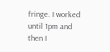fringe. I worked until 1pm and then I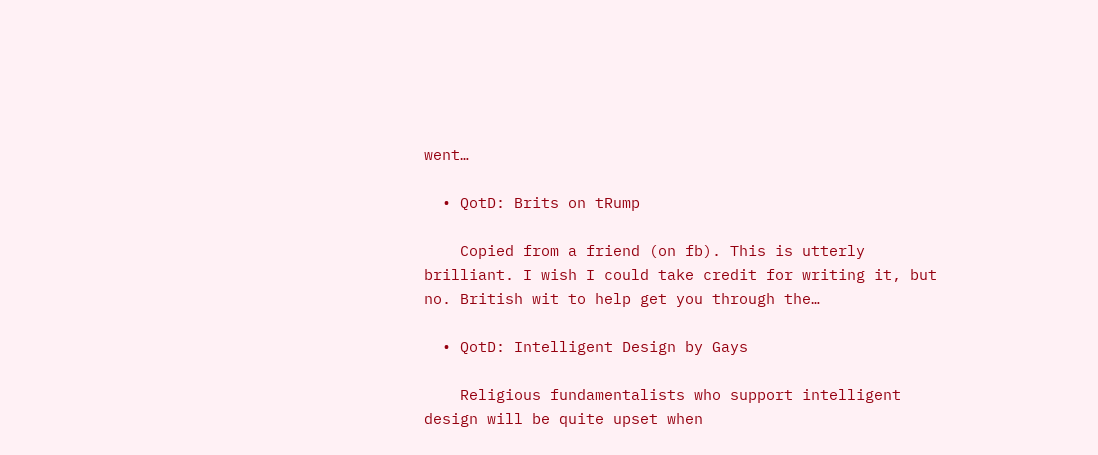went…

  • QotD: Brits on tRump

    Copied from a friend (on fb). This is utterly brilliant. I wish I could take credit for writing it, but no. British wit to help get you through the…

  • QotD: Intelligent Design by Gays

    Religious fundamentalists who support intelligent design will be quite upset when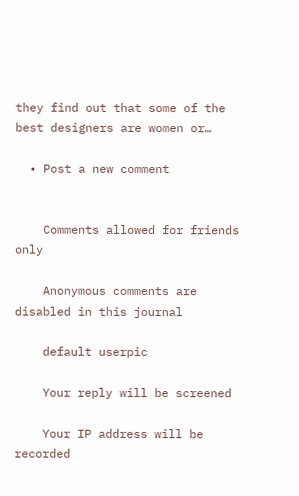they find out that some of the best designers are women or…

  • Post a new comment


    Comments allowed for friends only

    Anonymous comments are disabled in this journal

    default userpic

    Your reply will be screened

    Your IP address will be recorded